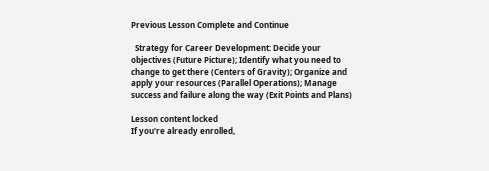Previous Lesson Complete and Continue

  Strategy for Career Development: Decide your objectives (Future Picture); Identify what you need to change to get there (Centers of Gravity); Organize and apply your resources (Parallel Operations); Manage success and failure along the way (Exit Points and Plans)

Lesson content locked
If you're already enrolled,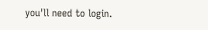you'll need to login.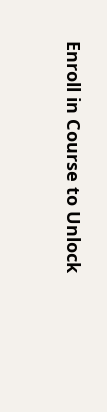Enroll in Course to Unlock